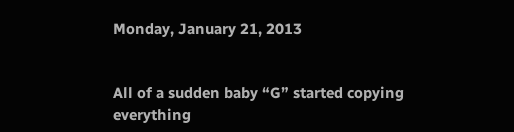Monday, January 21, 2013


All of a sudden baby “G” started copying everything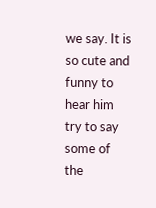we say. It is so cute and funny to hear him try to say some of the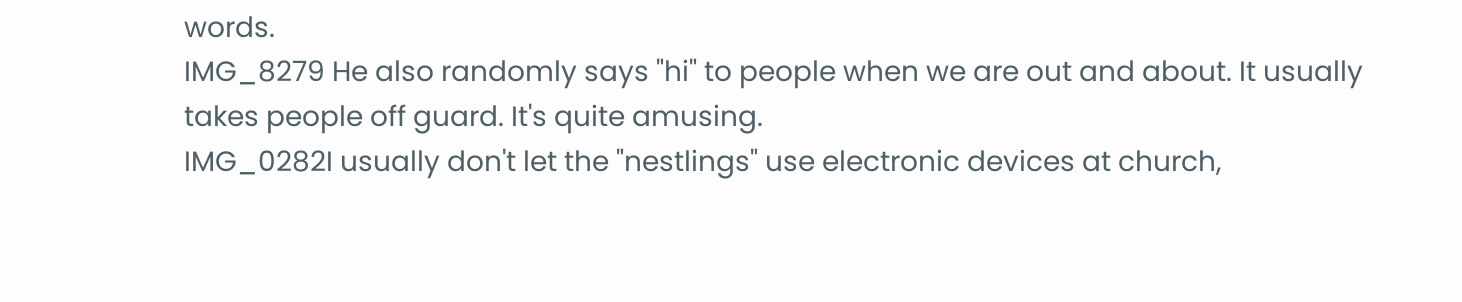words.
IMG_8279 He also randomly says "hi" to people when we are out and about. It usually takes people off guard. It's quite amusing.
IMG_0282I usually don't let the "nestlings" use electronic devices at church,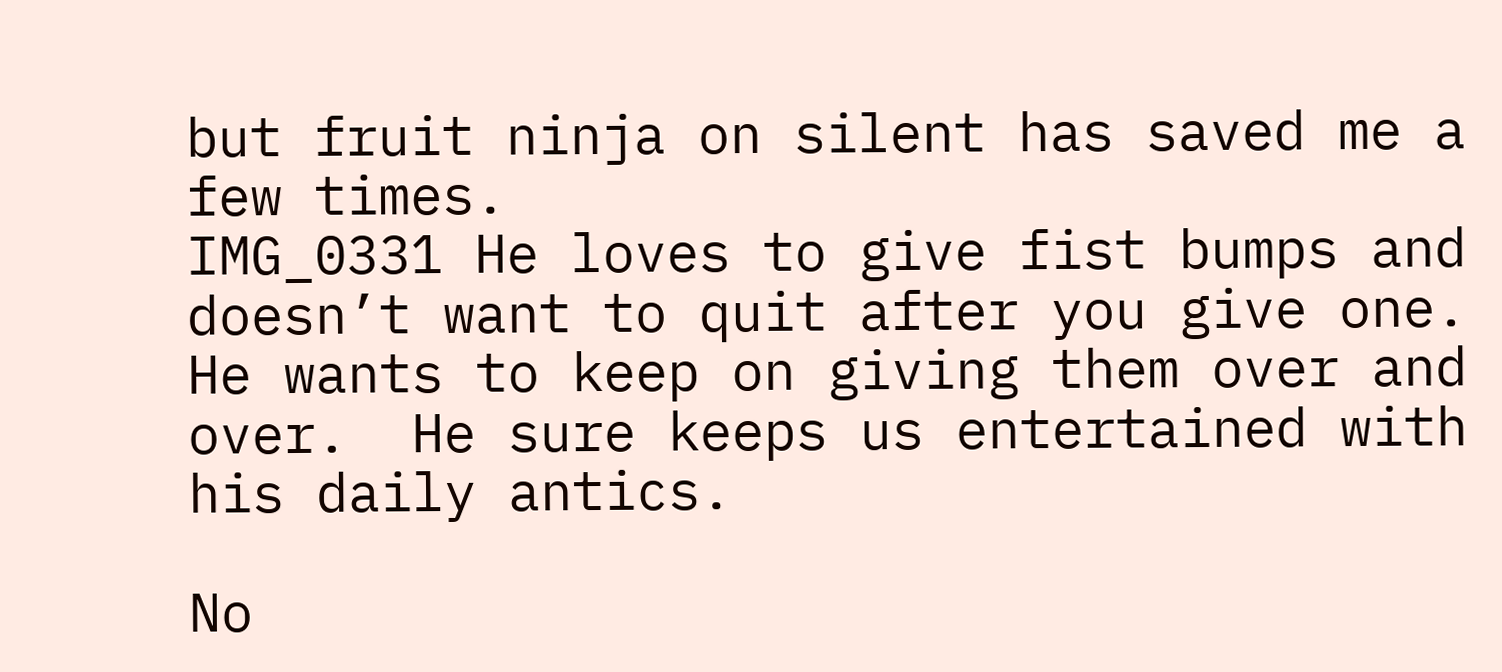but fruit ninja on silent has saved me a few times.
IMG_0331 He loves to give fist bumps and doesn’t want to quit after you give one.  He wants to keep on giving them over and over.  He sure keeps us entertained with his daily antics.

No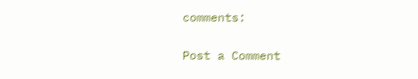comments:

Post a Comment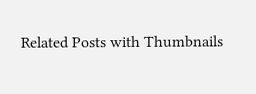Related Posts with Thumbnails